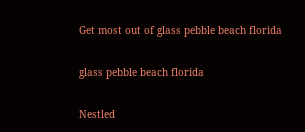Get most out of glass pebble beach florida

glass pebble beach florida

Nestled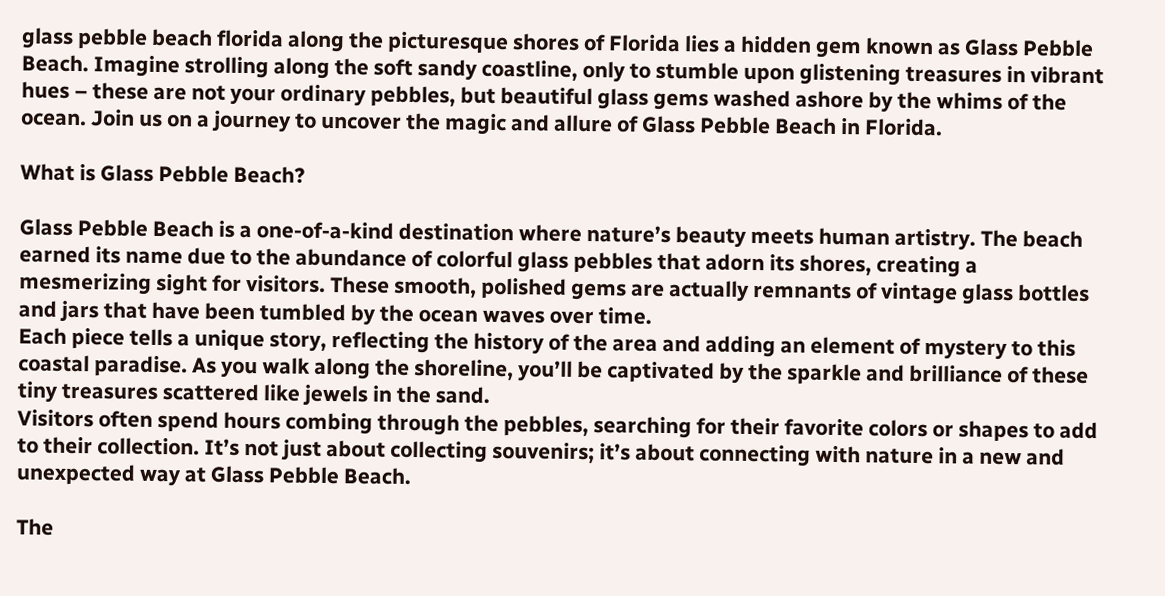glass pebble beach florida along the picturesque shores of Florida lies a hidden gem known as Glass Pebble Beach. Imagine strolling along the soft sandy coastline, only to stumble upon glistening treasures in vibrant hues – these are not your ordinary pebbles, but beautiful glass gems washed ashore by the whims of the ocean. Join us on a journey to uncover the magic and allure of Glass Pebble Beach in Florida.

What is Glass Pebble Beach?

Glass Pebble Beach is a one-of-a-kind destination where nature’s beauty meets human artistry. The beach earned its name due to the abundance of colorful glass pebbles that adorn its shores, creating a mesmerizing sight for visitors. These smooth, polished gems are actually remnants of vintage glass bottles and jars that have been tumbled by the ocean waves over time.
Each piece tells a unique story, reflecting the history of the area and adding an element of mystery to this coastal paradise. As you walk along the shoreline, you’ll be captivated by the sparkle and brilliance of these tiny treasures scattered like jewels in the sand.
Visitors often spend hours combing through the pebbles, searching for their favorite colors or shapes to add to their collection. It’s not just about collecting souvenirs; it’s about connecting with nature in a new and unexpected way at Glass Pebble Beach.

The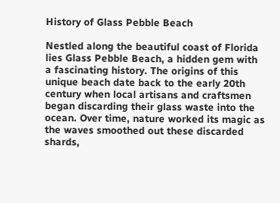History of Glass Pebble Beach

Nestled along the beautiful coast of Florida lies Glass Pebble Beach, a hidden gem with a fascinating history. The origins of this unique beach date back to the early 20th century when local artisans and craftsmen began discarding their glass waste into the ocean. Over time, nature worked its magic as the waves smoothed out these discarded shards,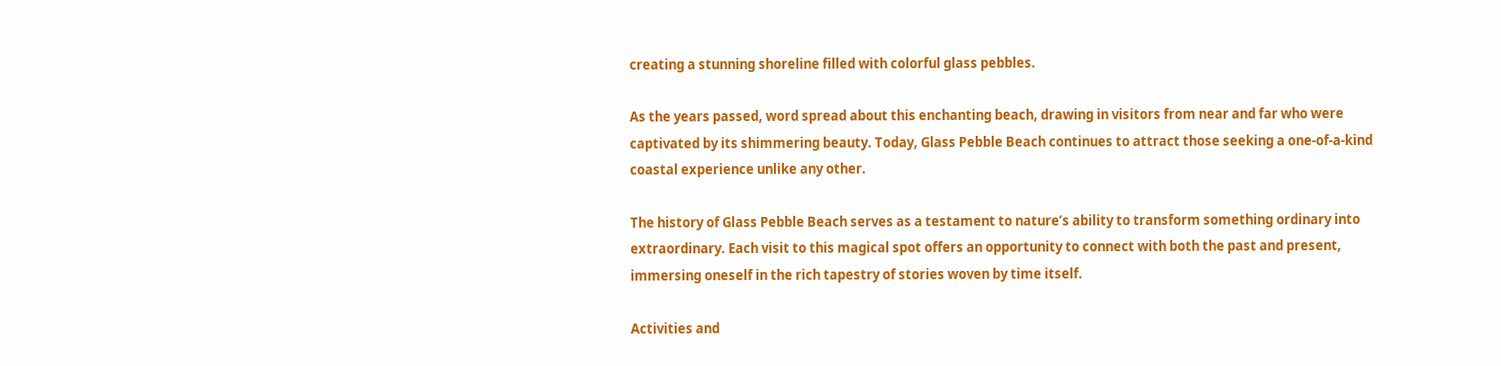creating a stunning shoreline filled with colorful glass pebbles.

As the years passed, word spread about this enchanting beach, drawing in visitors from near and far who were captivated by its shimmering beauty. Today, Glass Pebble Beach continues to attract those seeking a one-of-a-kind coastal experience unlike any other.

The history of Glass Pebble Beach serves as a testament to nature’s ability to transform something ordinary into extraordinary. Each visit to this magical spot offers an opportunity to connect with both the past and present, immersing oneself in the rich tapestry of stories woven by time itself.

Activities and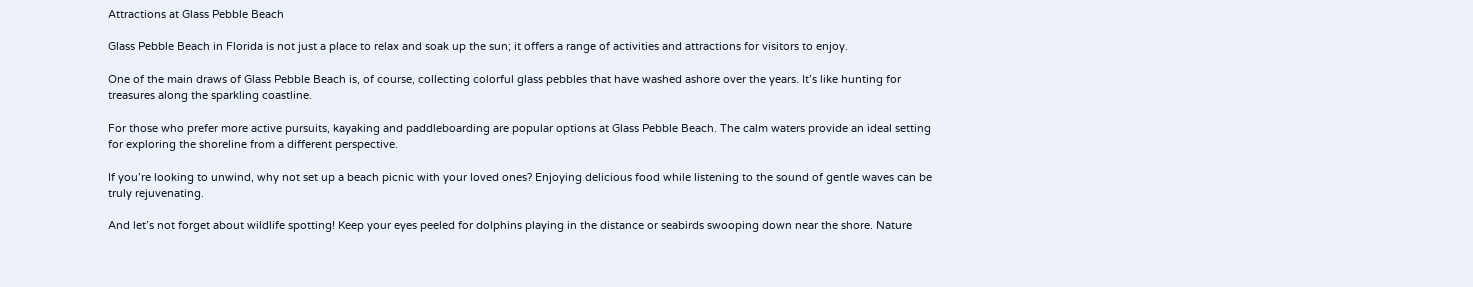Attractions at Glass Pebble Beach

Glass Pebble Beach in Florida is not just a place to relax and soak up the sun; it offers a range of activities and attractions for visitors to enjoy.

One of the main draws of Glass Pebble Beach is, of course, collecting colorful glass pebbles that have washed ashore over the years. It’s like hunting for treasures along the sparkling coastline.

For those who prefer more active pursuits, kayaking and paddleboarding are popular options at Glass Pebble Beach. The calm waters provide an ideal setting for exploring the shoreline from a different perspective.

If you’re looking to unwind, why not set up a beach picnic with your loved ones? Enjoying delicious food while listening to the sound of gentle waves can be truly rejuvenating.

And let’s not forget about wildlife spotting! Keep your eyes peeled for dolphins playing in the distance or seabirds swooping down near the shore. Nature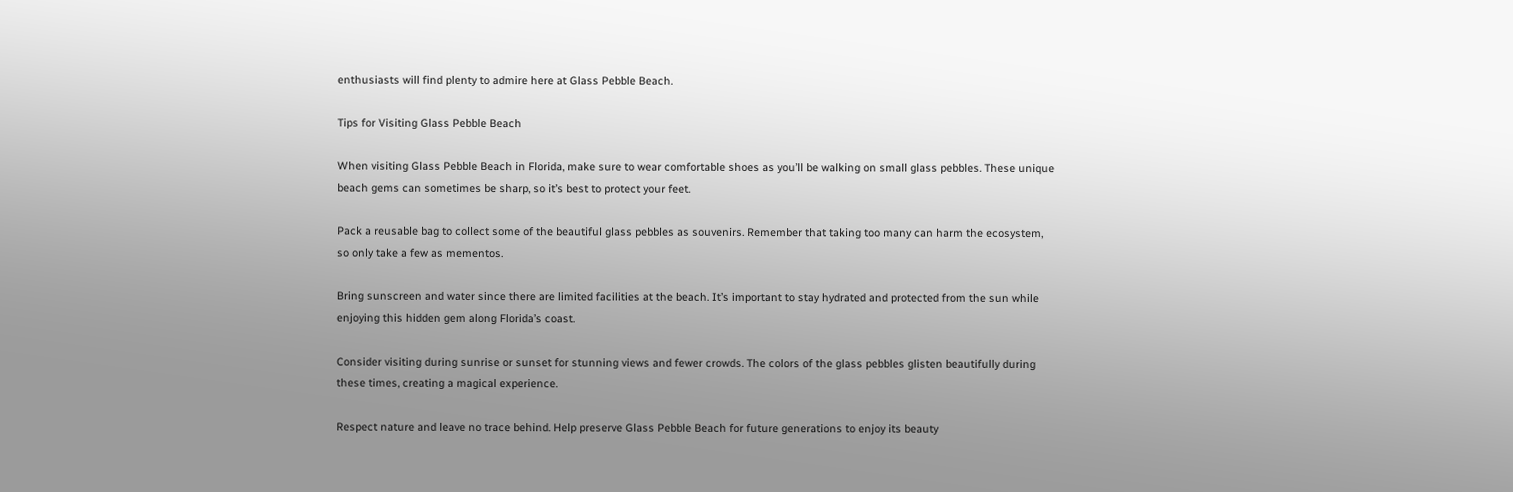enthusiasts will find plenty to admire here at Glass Pebble Beach.

Tips for Visiting Glass Pebble Beach

When visiting Glass Pebble Beach in Florida, make sure to wear comfortable shoes as you’ll be walking on small glass pebbles. These unique beach gems can sometimes be sharp, so it’s best to protect your feet.

Pack a reusable bag to collect some of the beautiful glass pebbles as souvenirs. Remember that taking too many can harm the ecosystem, so only take a few as mementos.

Bring sunscreen and water since there are limited facilities at the beach. It’s important to stay hydrated and protected from the sun while enjoying this hidden gem along Florida’s coast.

Consider visiting during sunrise or sunset for stunning views and fewer crowds. The colors of the glass pebbles glisten beautifully during these times, creating a magical experience.

Respect nature and leave no trace behind. Help preserve Glass Pebble Beach for future generations to enjoy its beauty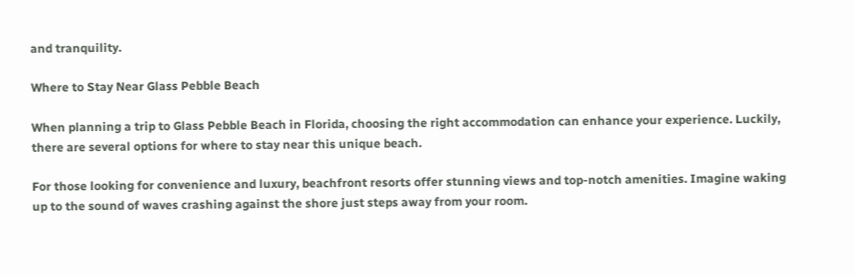and tranquility.

Where to Stay Near Glass Pebble Beach

When planning a trip to Glass Pebble Beach in Florida, choosing the right accommodation can enhance your experience. Luckily, there are several options for where to stay near this unique beach.

For those looking for convenience and luxury, beachfront resorts offer stunning views and top-notch amenities. Imagine waking up to the sound of waves crashing against the shore just steps away from your room.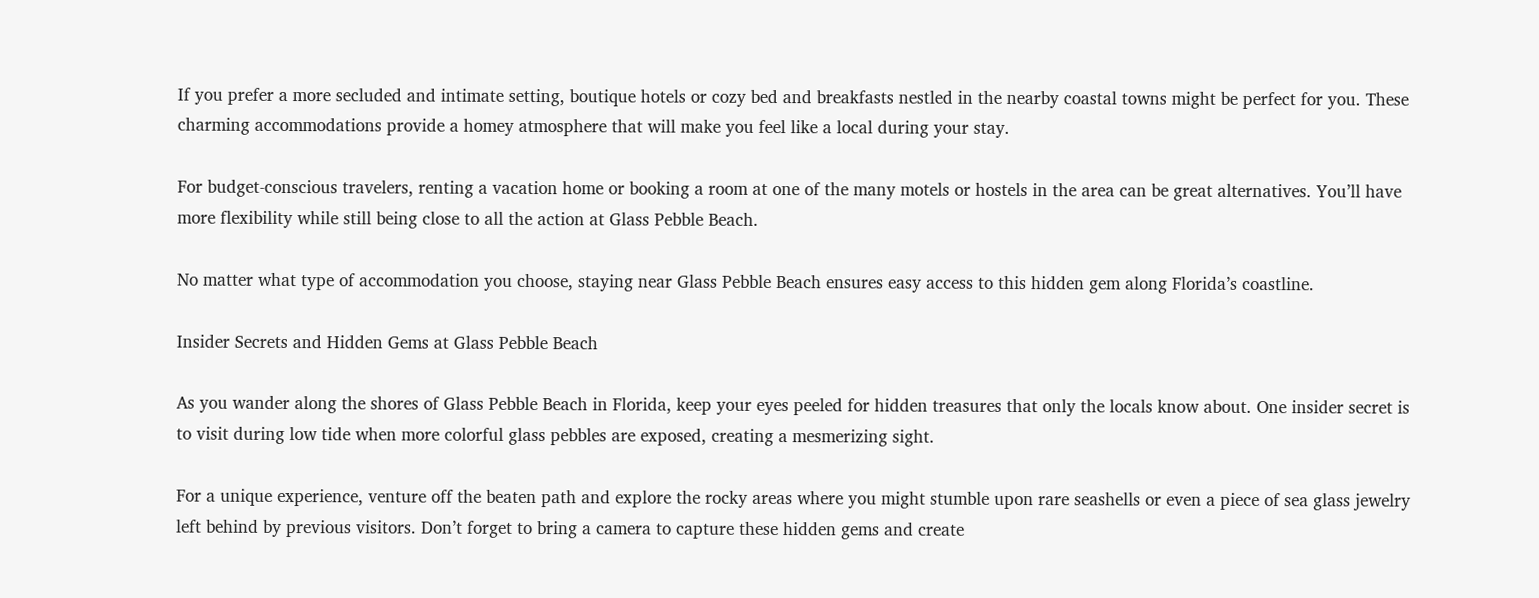If you prefer a more secluded and intimate setting, boutique hotels or cozy bed and breakfasts nestled in the nearby coastal towns might be perfect for you. These charming accommodations provide a homey atmosphere that will make you feel like a local during your stay.

For budget-conscious travelers, renting a vacation home or booking a room at one of the many motels or hostels in the area can be great alternatives. You’ll have more flexibility while still being close to all the action at Glass Pebble Beach.

No matter what type of accommodation you choose, staying near Glass Pebble Beach ensures easy access to this hidden gem along Florida’s coastline.

Insider Secrets and Hidden Gems at Glass Pebble Beach

As you wander along the shores of Glass Pebble Beach in Florida, keep your eyes peeled for hidden treasures that only the locals know about. One insider secret is to visit during low tide when more colorful glass pebbles are exposed, creating a mesmerizing sight.

For a unique experience, venture off the beaten path and explore the rocky areas where you might stumble upon rare seashells or even a piece of sea glass jewelry left behind by previous visitors. Don’t forget to bring a camera to capture these hidden gems and create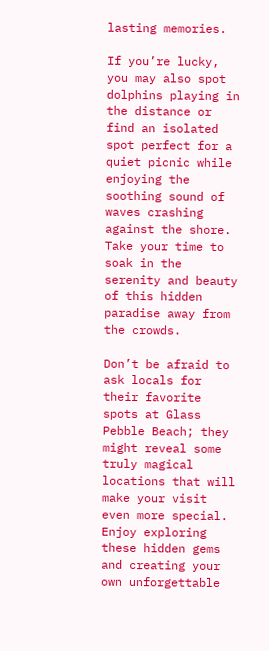lasting memories.

If you’re lucky, you may also spot dolphins playing in the distance or find an isolated spot perfect for a quiet picnic while enjoying the soothing sound of waves crashing against the shore. Take your time to soak in the serenity and beauty of this hidden paradise away from the crowds.

Don’t be afraid to ask locals for their favorite spots at Glass Pebble Beach; they might reveal some truly magical locations that will make your visit even more special. Enjoy exploring these hidden gems and creating your own unforgettable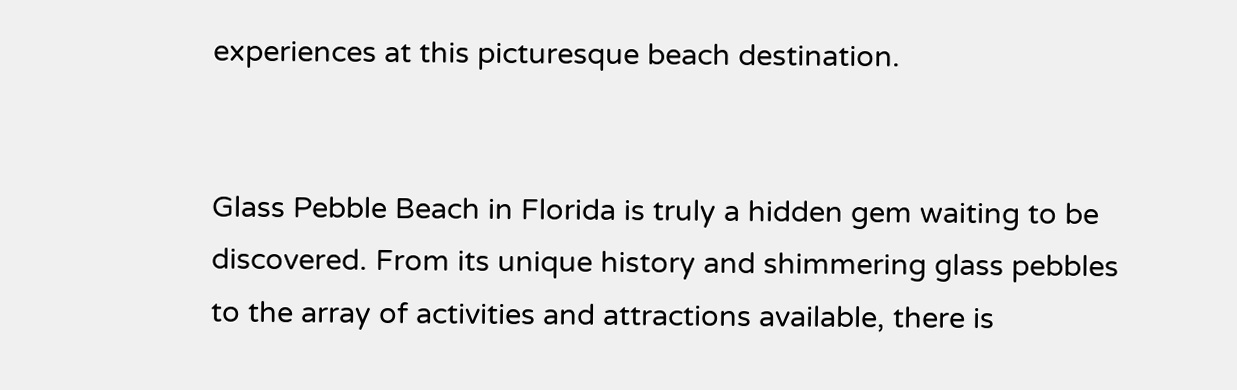experiences at this picturesque beach destination.


Glass Pebble Beach in Florida is truly a hidden gem waiting to be discovered. From its unique history and shimmering glass pebbles to the array of activities and attractions available, there is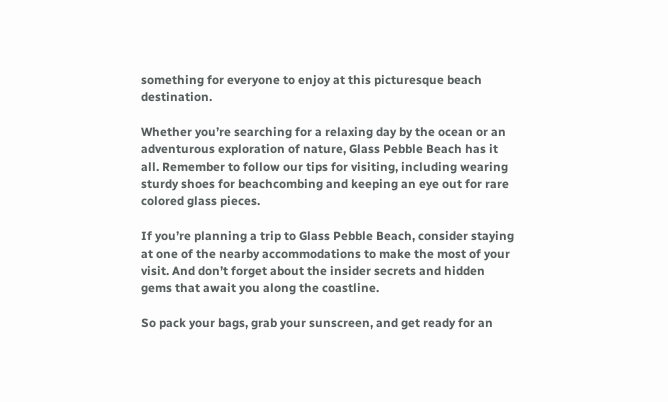something for everyone to enjoy at this picturesque beach destination.

Whether you’re searching for a relaxing day by the ocean or an adventurous exploration of nature, Glass Pebble Beach has it all. Remember to follow our tips for visiting, including wearing sturdy shoes for beachcombing and keeping an eye out for rare colored glass pieces.

If you’re planning a trip to Glass Pebble Beach, consider staying at one of the nearby accommodations to make the most of your visit. And don’t forget about the insider secrets and hidden gems that await you along the coastline.

So pack your bags, grab your sunscreen, and get ready for an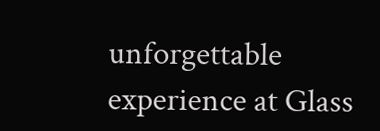unforgettable experience at Glass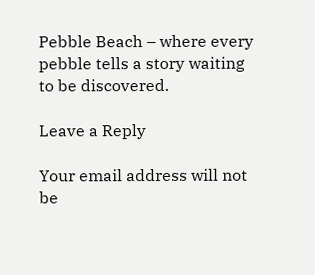Pebble Beach – where every pebble tells a story waiting to be discovered.

Leave a Reply

Your email address will not be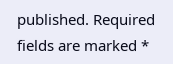published. Required fields are marked *